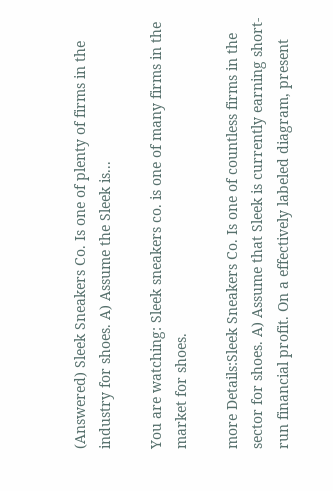(Answered) Sleek Sneakers Co. Is one of plenty of firms in the industry for shoes. A) Assume the Sleek is...

You are watching: Sleek sneakers co. is one of many firms in the market for shoes.

more Details:Sleek Sneakers Co. Is one of countless firms in the sector for shoes. A) Assume that Sleek is currently earning short-run financial profit. On a effectively labeled diagram, present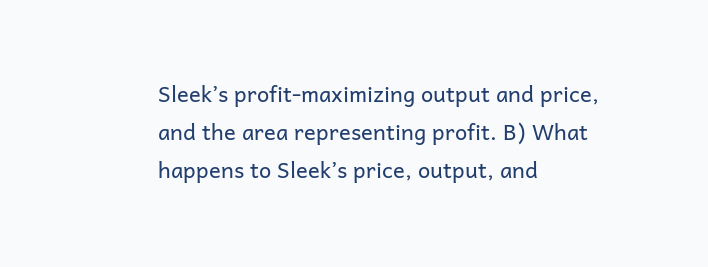Sleek’s profit-maximizing output and price, and the area representing profit. B) What happens to Sleek’s price, output, and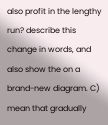also profit in the lengthy run? describe this change in words, and also show the on a brand-new diagram. C) mean that gradually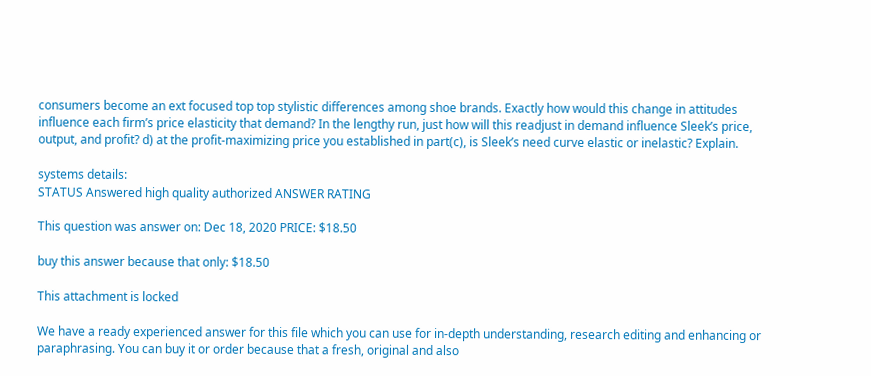consumers become an ext focused top top stylistic differences among shoe brands. Exactly how would this change in attitudes influence each firm’s price elasticity that demand? In the lengthy run, just how will this readjust in demand influence Sleek’s price, output, and profit? d) at the profit-maximizing price you established in part(c), is Sleek’s need curve elastic or inelastic? Explain.

systems details:
STATUS Answered high quality authorized ANSWER RATING

This question was answer on: Dec 18, 2020 PRICE: $18.50

buy this answer because that only: $18.50

This attachment is locked

We have a ready experienced answer for this file which you can use for in-depth understanding, research editing and enhancing or paraphrasing. You can buy it or order because that a fresh, original and also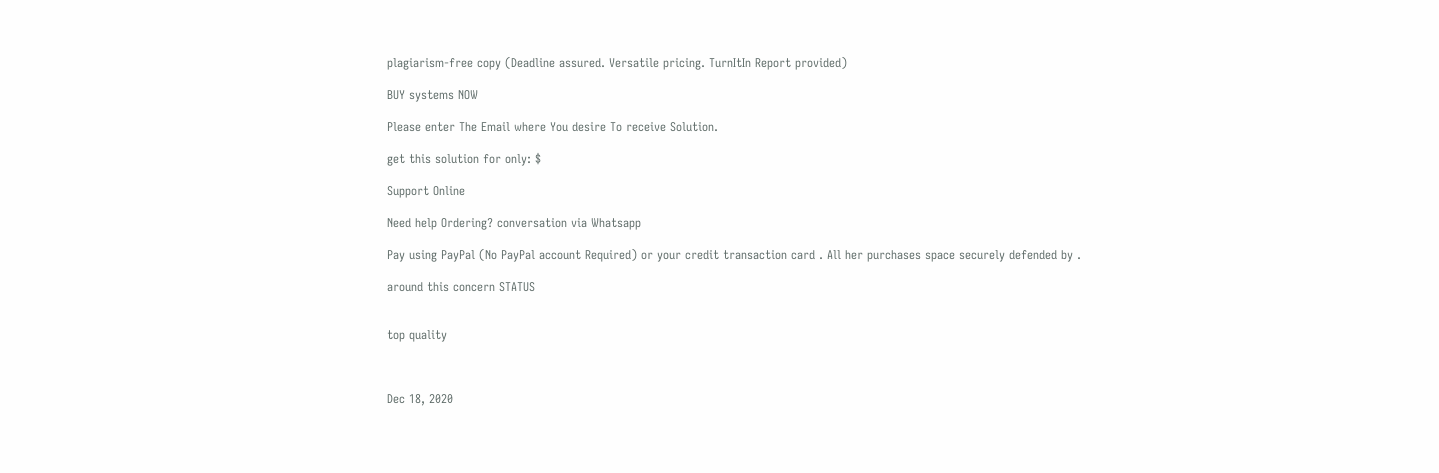plagiarism-free copy (Deadline assured. Versatile pricing. TurnItIn Report provided)

BUY systems NOW

Please enter The Email where You desire To receive Solution.

get this solution for only: $

Support Online

Need help Ordering? conversation via Whatsapp

Pay using PayPal (No PayPal account Required) or your credit transaction card . All her purchases space securely defended by .

around this concern STATUS


top quality



Dec 18, 2020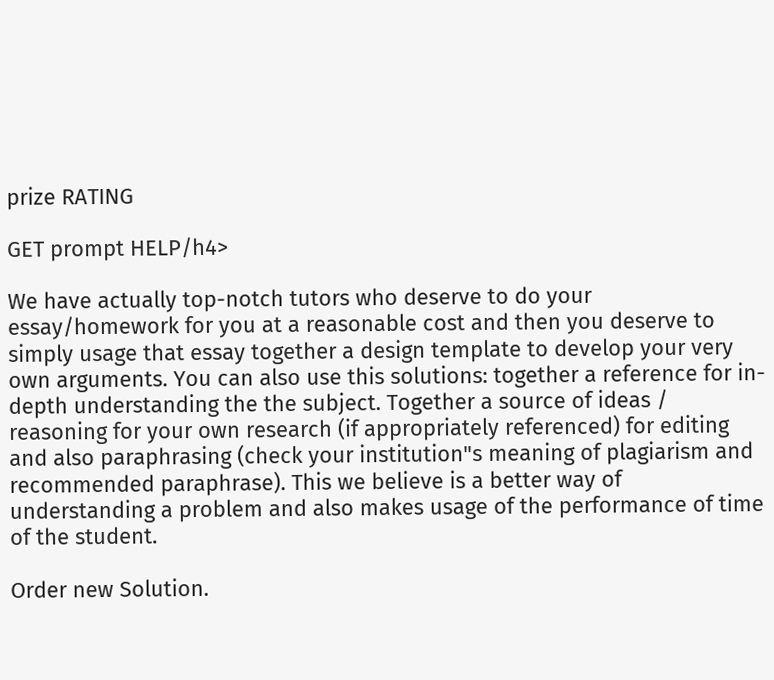prize RATING

GET prompt HELP/h4>

We have actually top-notch tutors who deserve to do your essay/homework for you at a reasonable cost and then you deserve to simply usage that essay together a design template to develop your very own arguments. You can also use this solutions: together a reference for in-depth understanding the the subject. Together a source of ideas / reasoning for your own research (if appropriately referenced) for editing and also paraphrasing (check your institution"s meaning of plagiarism and recommended paraphrase). This we believe is a better way of understanding a problem and also makes usage of the performance of time of the student.

Order new Solution.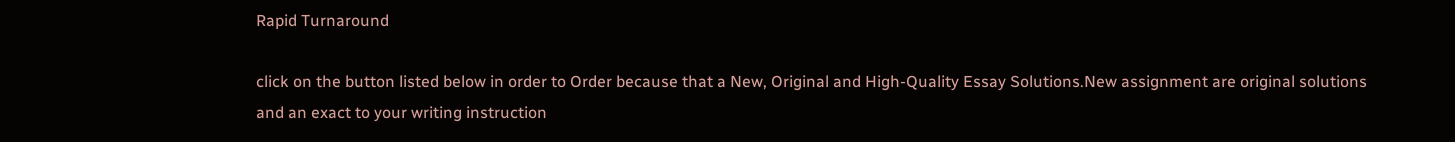Rapid Turnaround

click on the button listed below in order to Order because that a New, Original and High-Quality Essay Solutions.New assignment are original solutions and an exact to your writing instruction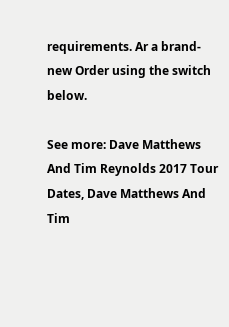requirements. Ar a brand-new Order using the switch below.

See more: Dave Matthews And Tim Reynolds 2017 Tour Dates, Dave Matthews And Tim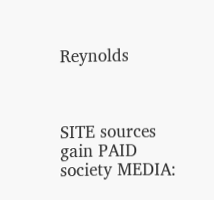Reynolds



SITE sources
gain PAID
society MEDIA: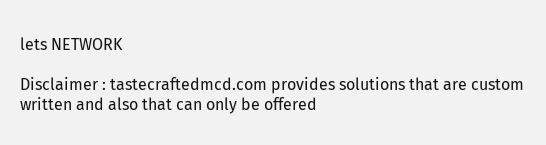lets NETWORK

Disclaimer : tastecraftedmcd.com provides solutions that are custom written and also that can only be offered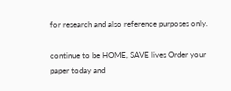for research and also reference purposes only.

continue to be HOME, SAVE lives Order your paper today and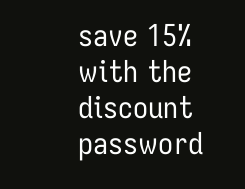save 15% with the discount password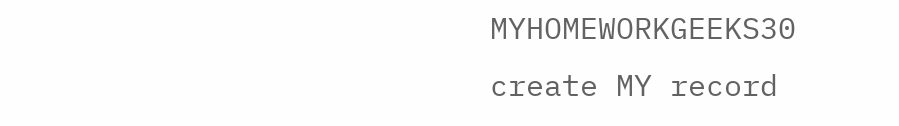MYHOMEWORKGEEKS30
create MY record